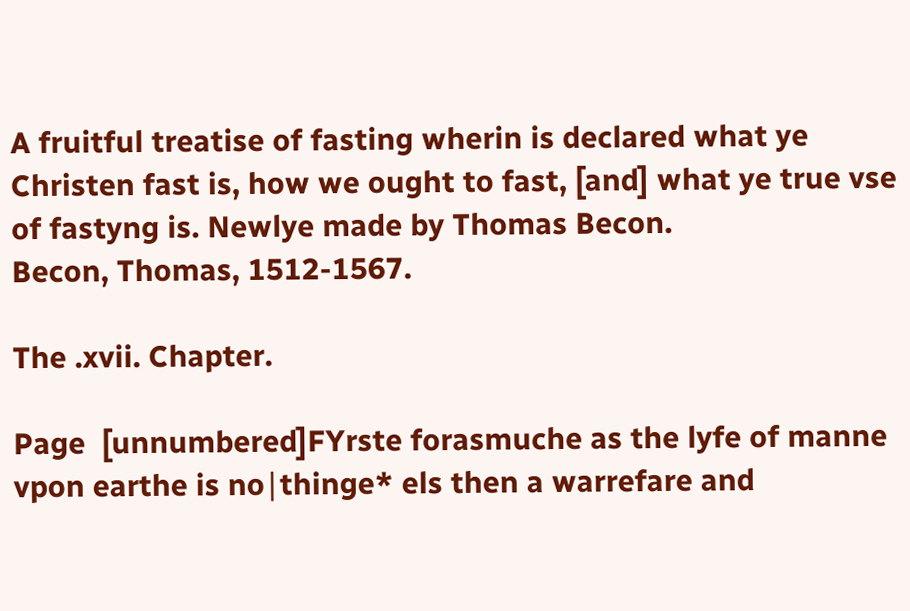A fruitful treatise of fasting wherin is declared what ye Christen fast is, how we ought to fast, [and] what ye true vse of fastyng is. Newlye made by Thomas Becon.
Becon, Thomas, 1512-1567.

The .xvii. Chapter.

Page  [unnumbered]FYrste forasmuche as the lyfe of manne vpon earthe is no∣thinge* els then a warrefare and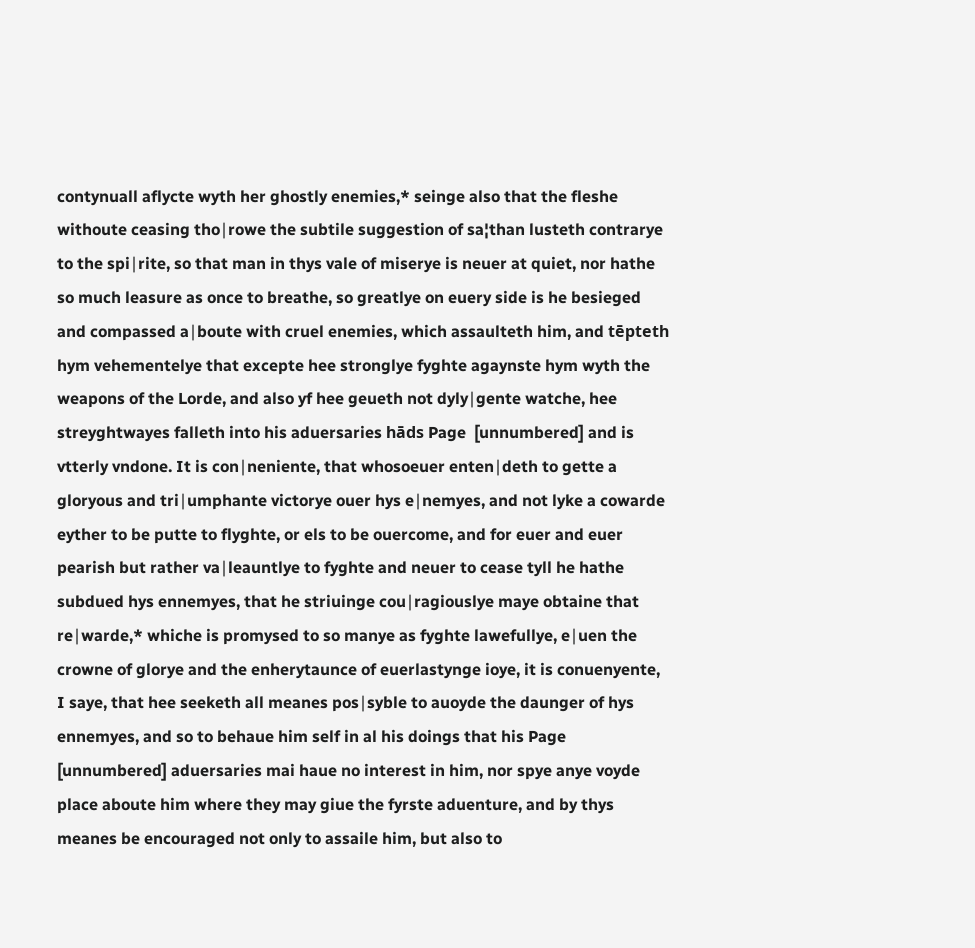contynuall aflycte wyth her ghostly enemies,* seinge also that the fleshe withoute ceasing tho∣rowe the subtile suggestion of sa¦than lusteth contrarye to the spi∣rite, so that man in thys vale of miserye is neuer at quiet, nor hathe so much leasure as once to breathe, so greatlye on euery side is he besieged and compassed a∣boute with cruel enemies, which assaulteth him, and tēpteth hym vehementelye that excepte hee stronglye fyghte agaynste hym wyth the weapons of the Lorde, and also yf hee geueth not dyly∣gente watche, hee streyghtwayes falleth into his aduersaries hāds Page  [unnumbered] and is vtterly vndone. It is con∣neniente, that whosoeuer enten∣deth to gette a gloryous and tri∣umphante victorye ouer hys e∣nemyes, and not lyke a cowarde eyther to be putte to flyghte, or els to be ouercome, and for euer and euer pearish but rather va∣leauntlye to fyghte and neuer to cease tyll he hathe subdued hys ennemyes, that he striuinge cou∣ragiouslye maye obtaine that re∣warde,* whiche is promysed to so manye as fyghte lawefullye, e∣uen the crowne of glorye and the enherytaunce of euerlastynge ioye, it is conuenyente, I saye, that hee seeketh all meanes pos∣syble to auoyde the daunger of hys ennemyes, and so to behaue him self in al his doings that his Page  [unnumbered] aduersaries mai haue no interest in him, nor spye anye voyde place aboute him where they may giue the fyrste aduenture, and by thys meanes be encouraged not only to assaile him, but also to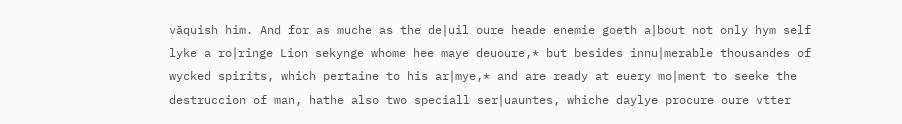vāquish him. And for as muche as the de∣uil oure heade enemie goeth a∣bout not only hym self lyke a ro∣ringe Lion sekynge whome hee maye deuoure,* but besides innu∣merable thousandes of wycked spirits, which pertaine to his ar∣mye,* and are ready at euery mo∣ment to seeke the destruccion of man, hathe also two speciall ser∣uauntes, whiche daylye procure oure vtter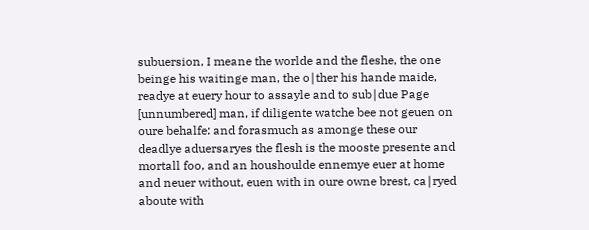subuersion, I meane the worlde and the fleshe, the one beinge his waitinge man, the o∣ther his hande maide, readye at euery hour to assayle and to sub∣due Page  [unnumbered] man, if diligente watche bee not geuen on oure behalfe: and forasmuch as amonge these our deadlye aduersaryes the flesh is the mooste presente and mortall foo, and an houshoulde ennemye euer at home and neuer without, euen with in oure owne brest, ca∣ryed aboute with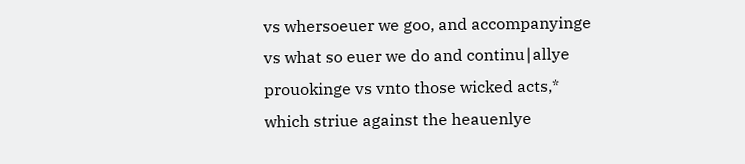vs whersoeuer we goo, and accompanyinge vs what so euer we do and continu∣allye prouokinge vs vnto those wicked acts,* which striue against the heauenlye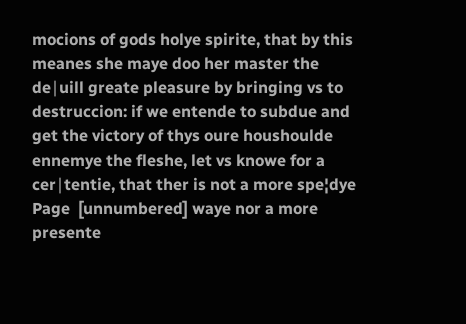mocions of gods holye spirite, that by this meanes she maye doo her master the de∣uill greate pleasure by bringing vs to destruccion: if we entende to subdue and get the victory of thys oure houshoulde ennemye the fleshe, let vs knowe for a cer∣tentie, that ther is not a more spe¦dye Page  [unnumbered] waye nor a more presente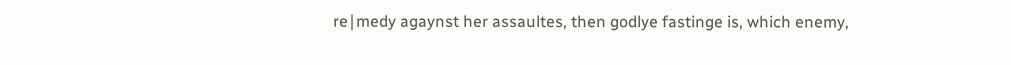re∣medy agaynst her assaultes, then godlye fastinge is, which enemy,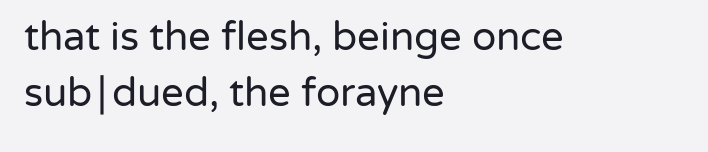that is the flesh, beinge once sub∣dued, the forayne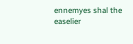ennemyes shal the easelier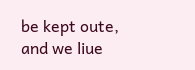be kept oute, and we liue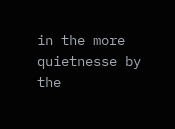in the more quietnesse by the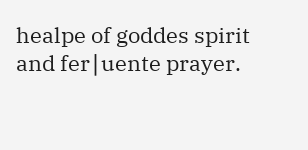healpe of goddes spirit and fer∣uente prayer.